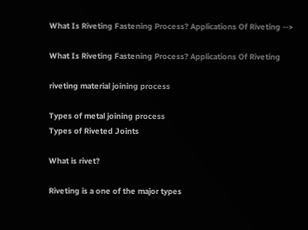What Is Riveting Fastening Process? Applications Of Riveting -->

What Is Riveting Fastening Process? Applications Of Riveting

riveting material joining process

Types of metal joining process
Types of Riveted Joints

What is rivet?

Riveting is a one of the major types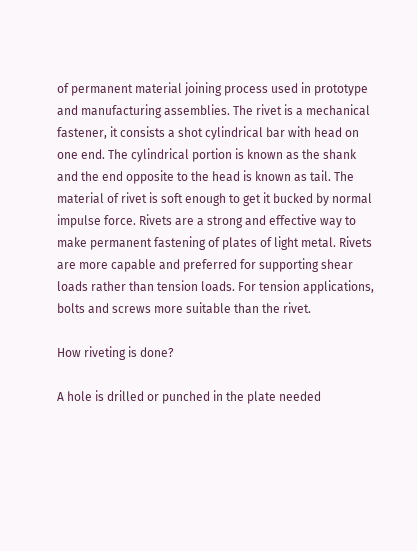of permanent material joining process used in prototype and manufacturing assemblies. The rivet is a mechanical fastener, it consists a shot cylindrical bar with head on one end. The cylindrical portion is known as the shank and the end opposite to the head is known as tail. The material of rivet is soft enough to get it bucked by normal impulse force. Rivets are a strong and effective way to make permanent fastening of plates of light metal. Rivets are more capable and preferred for supporting shear loads rather than tension loads. For tension applications, bolts and screws more suitable than the rivet.

How riveting is done?

A hole is drilled or punched in the plate needed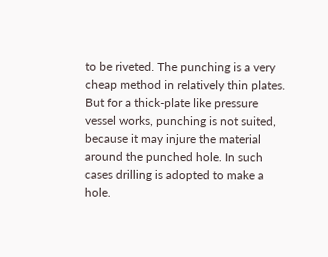to be riveted. The punching is a very cheap method in relatively thin plates. But for a thick-plate like pressure vessel works, punching is not suited, because it may injure the material around the punched hole. In such cases drilling is adopted to make a hole.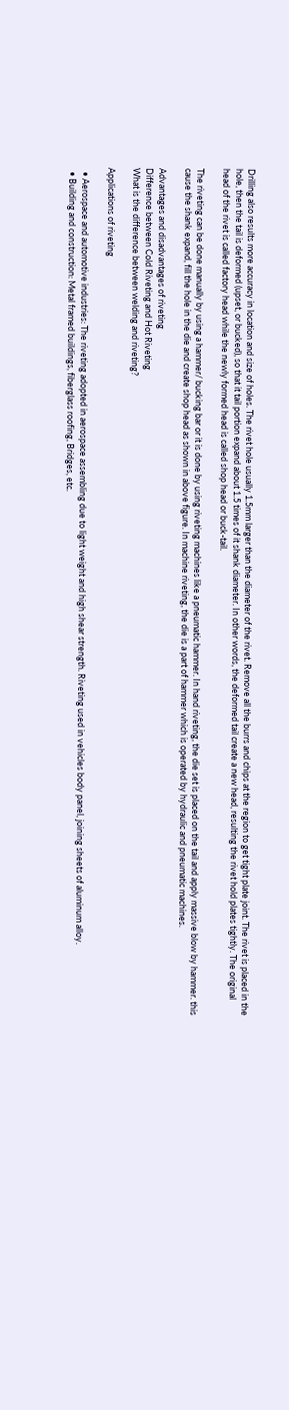Drilling also results more accuracy in location and size of holes. The rivet hole usually 1.5mm larger than the diameter of the rivet. Remove all the burrs and chips at the region to get tight plate joint. The rivet is placed in the hole, then the tail is deformed (upset, or bucked), so that it tail portion expand about 1.5 times of it shank diameter. In other words, the deformed tail create a new head, resulting the rivet hold plates tightly. The original head of the rivet is called factory head while the newly formed head is called shop head or buck-tail.

The riveting can be done manually by using a hammer/ bucking bar or it is done by using riveting machines like a pneumatic hammer. In hand riveting, the die set is placed on the tail and apply massive blow by hammer. this cause the shank expand, fill the hole in the die and create shop head as shown in above figure. In machine riveting, the die is a part of hammer which is operated by hydraulic and pneumatic machines.

Advantages and disadvantages of riveting
Difference between Cold Riveting and Hot Riveting
What is the difference between welding and riveting?

Applications of riveting

  • Aerospace and automotive industries: The riveting adopted in aerospace assembling due to light weight and high shear strength. Riveting used in vehicles body panel, joining sheets of aluminum alloy.
  • Building and construction: Metal framed buildings, fiberglass roofing, Bridges, etc.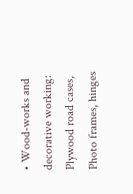• Wood-works and decorative working: Plywood road cases, Photo frames, hinges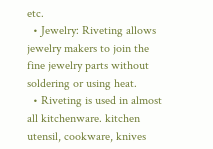etc.
  • Jewelry: Riveting allows jewelry makers to join the fine jewelry parts without soldering or using heat.
  • Riveting is used in almost all kitchenware. kitchen utensil, cookware, knives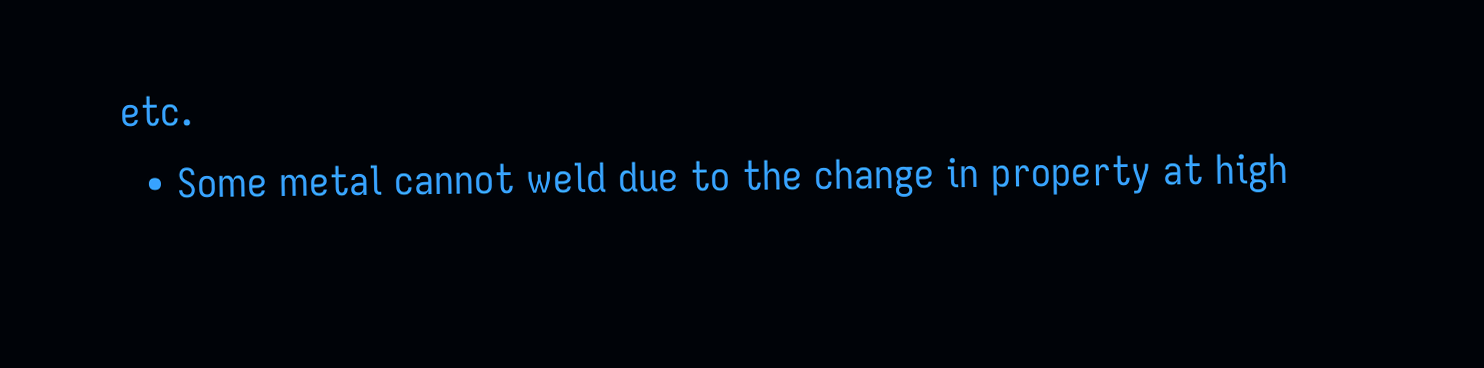etc.
  • Some metal cannot weld due to the change in property at high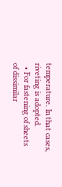temperature. In that cases, riveting is adopted.
  • For fastening of sheets of dissimilar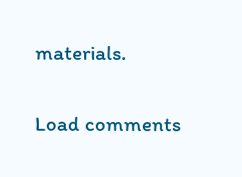materials.

Load comments